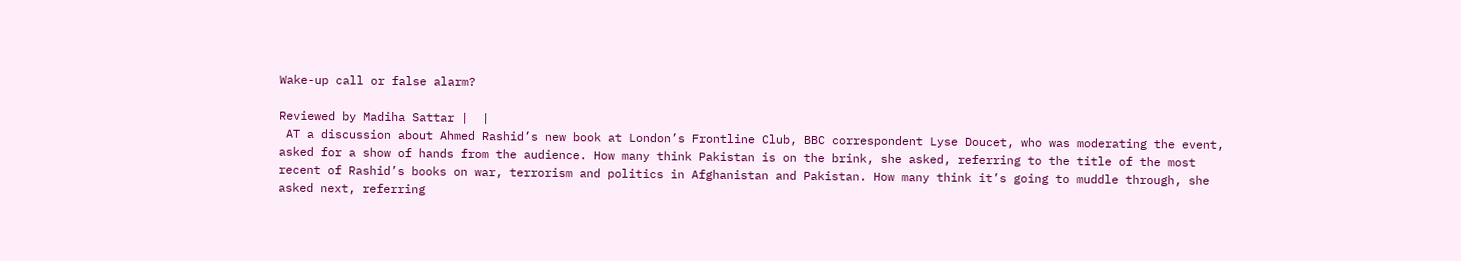Wake-up call or false alarm?

Reviewed by Madiha Sattar |  |
 AT a discussion about Ahmed Rashid’s new book at London’s Frontline Club, BBC correspondent Lyse Doucet, who was moderating the event, asked for a show of hands from the audience. How many think Pakistan is on the brink, she asked, referring to the title of the most recent of Rashid’s books on war, terrorism and politics in Afghanistan and Pakistan. How many think it’s going to muddle through, she asked next, referring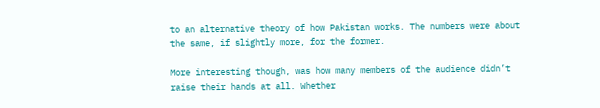to an alternative theory of how Pakistan works. The numbers were about the same, if slightly more, for the former.

More interesting though, was how many members of the audience didn’t raise their hands at all. Whether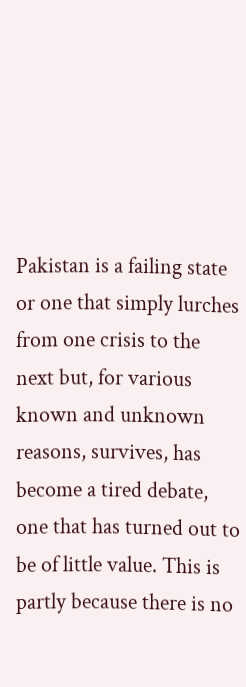Pakistan is a failing state or one that simply lurches from one crisis to the next but, for various known and unknown reasons, survives, has become a tired debate, one that has turned out to be of little value. This is partly because there is no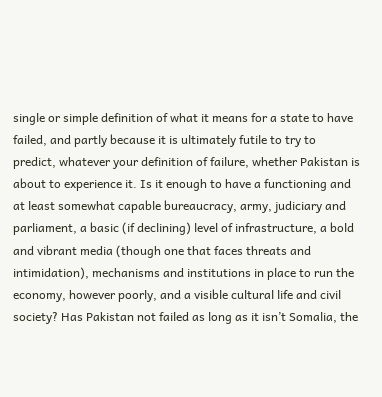single or simple definition of what it means for a state to have failed, and partly because it is ultimately futile to try to predict, whatever your definition of failure, whether Pakistan is about to experience it. Is it enough to have a functioning and at least somewhat capable bureaucracy, army, judiciary and parliament, a basic (if declining) level of infrastructure, a bold and vibrant media (though one that faces threats and intimidation), mechanisms and institutions in place to run the economy, however poorly, and a visible cultural life and civil society? Has Pakistan not failed as long as it isn’t Somalia, the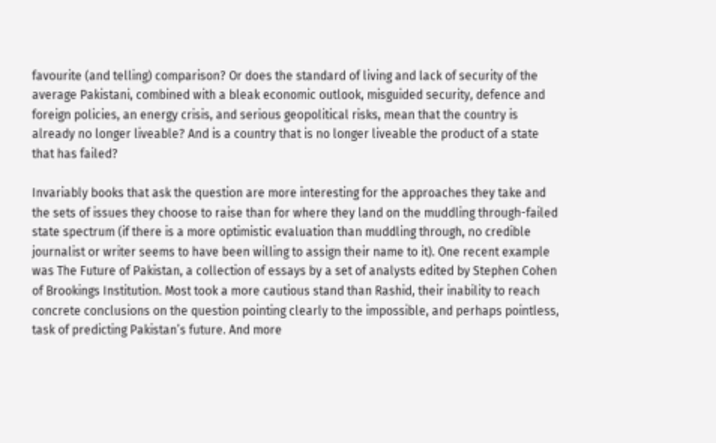favourite (and telling) comparison? Or does the standard of living and lack of security of the average Pakistani, combined with a bleak economic outlook, misguided security, defence and foreign policies, an energy crisis, and serious geopolitical risks, mean that the country is already no longer liveable? And is a country that is no longer liveable the product of a state that has failed?

Invariably books that ask the question are more interesting for the approaches they take and the sets of issues they choose to raise than for where they land on the muddling through-failed state spectrum (if there is a more optimistic evaluation than muddling through, no credible journalist or writer seems to have been willing to assign their name to it). One recent example was The Future of Pakistan, a collection of essays by a set of analysts edited by Stephen Cohen of Brookings Institution. Most took a more cautious stand than Rashid, their inability to reach concrete conclusions on the question pointing clearly to the impossible, and perhaps pointless, task of predicting Pakistan’s future. And more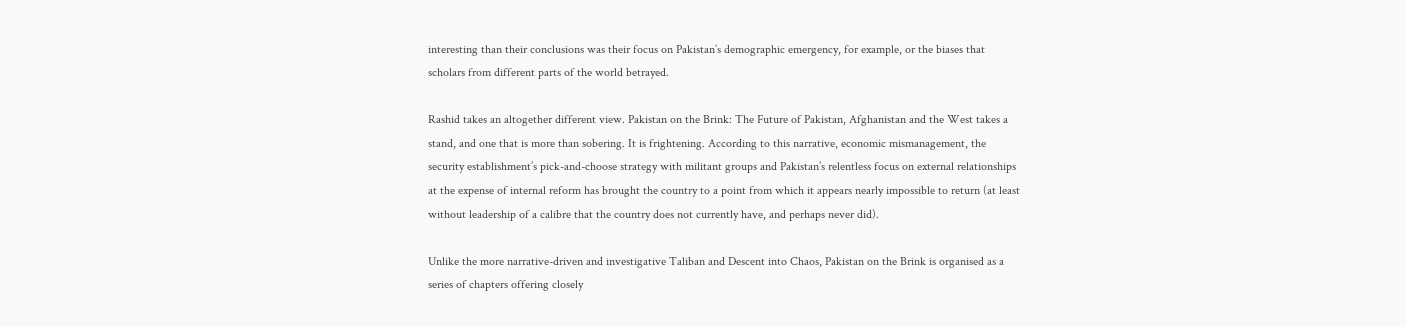interesting than their conclusions was their focus on Pakistan’s demographic emergency, for example, or the biases that scholars from different parts of the world betrayed.

Rashid takes an altogether different view. Pakistan on the Brink: The Future of Pakistan, Afghanistan and the West takes a stand, and one that is more than sobering. It is frightening. According to this narrative, economic mismanagement, the security establishment’s pick-and-choose strategy with militant groups and Pakistan’s relentless focus on external relationships at the expense of internal reform has brought the country to a point from which it appears nearly impossible to return (at least without leadership of a calibre that the country does not currently have, and perhaps never did).

Unlike the more narrative-driven and investigative Taliban and Descent into Chaos, Pakistan on the Brink is organised as a series of chapters offering closely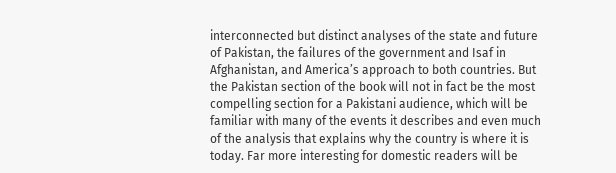interconnected but distinct analyses of the state and future of Pakistan, the failures of the government and Isaf in Afghanistan, and America’s approach to both countries. But the Pakistan section of the book will not in fact be the most compelling section for a Pakistani audience, which will be familiar with many of the events it describes and even much of the analysis that explains why the country is where it is today. Far more interesting for domestic readers will be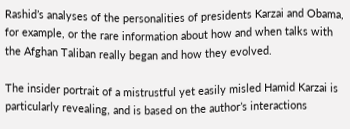Rashid’s analyses of the personalities of presidents Karzai and Obama, for example, or the rare information about how and when talks with the Afghan Taliban really began and how they evolved.

The insider portrait of a mistrustful yet easily misled Hamid Karzai is particularly revealing, and is based on the author’s interactions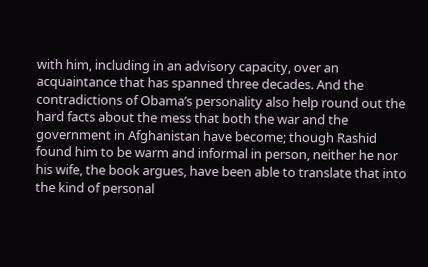with him, including in an advisory capacity, over an acquaintance that has spanned three decades. And the contradictions of Obama’s personality also help round out the hard facts about the mess that both the war and the government in Afghanistan have become; though Rashid found him to be warm and informal in person, neither he nor his wife, the book argues, have been able to translate that into the kind of personal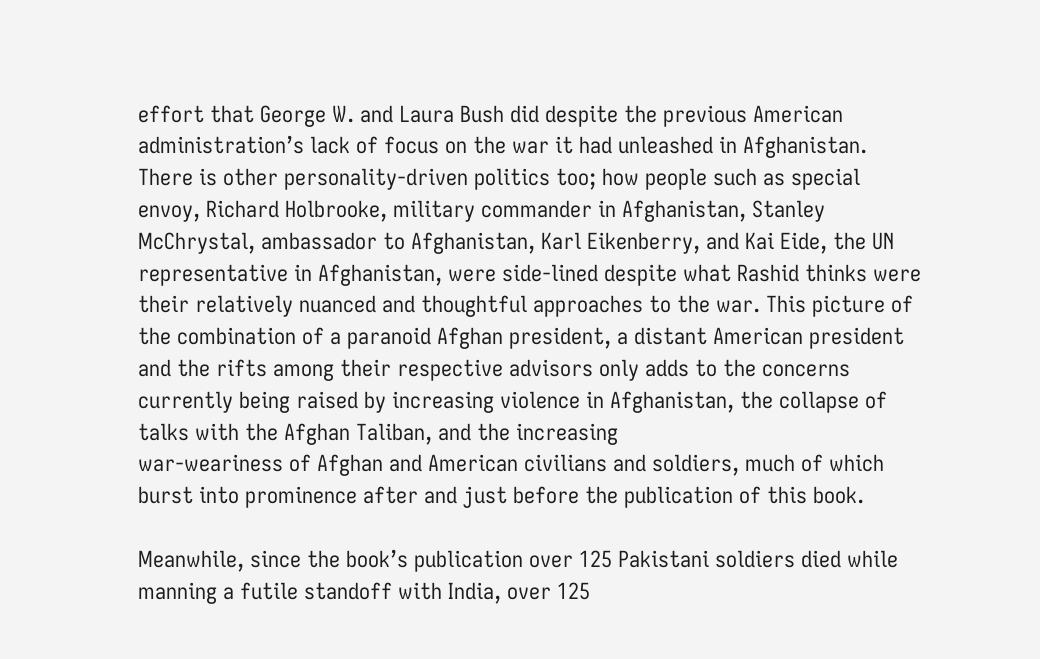effort that George W. and Laura Bush did despite the previous American administration’s lack of focus on the war it had unleashed in Afghanistan. There is other personality-driven politics too; how people such as special envoy, Richard Holbrooke, military commander in Afghanistan, Stanley McChrystal, ambassador to Afghanistan, Karl Eikenberry, and Kai Eide, the UN representative in Afghanistan, were side-lined despite what Rashid thinks were their relatively nuanced and thoughtful approaches to the war. This picture of the combination of a paranoid Afghan president, a distant American president and the rifts among their respective advisors only adds to the concerns currently being raised by increasing violence in Afghanistan, the collapse of talks with the Afghan Taliban, and the increasing
war-weariness of Afghan and American civilians and soldiers, much of which burst into prominence after and just before the publication of this book.

Meanwhile, since the book’s publication over 125 Pakistani soldiers died while manning a futile standoff with India, over 125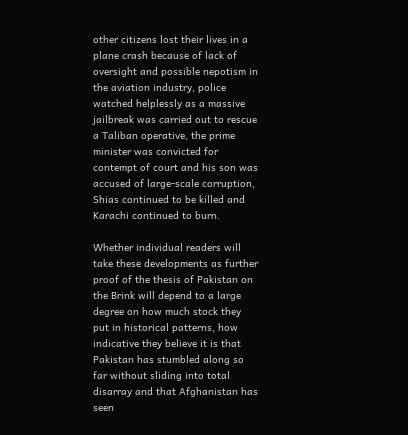other citizens lost their lives in a plane crash because of lack of oversight and possible nepotism in the aviation industry, police watched helplessly as a massive jailbreak was carried out to rescue a Taliban operative, the prime minister was convicted for
contempt of court and his son was accused of large-scale corruption, Shias continued to be killed and Karachi continued to burn.

Whether individual readers will take these developments as further proof of the thesis of Pakistan on the Brink will depend to a large degree on how much stock they put in historical patterns, how indicative they believe it is that Pakistan has stumbled along so far without sliding into total disarray and that Afghanistan has seen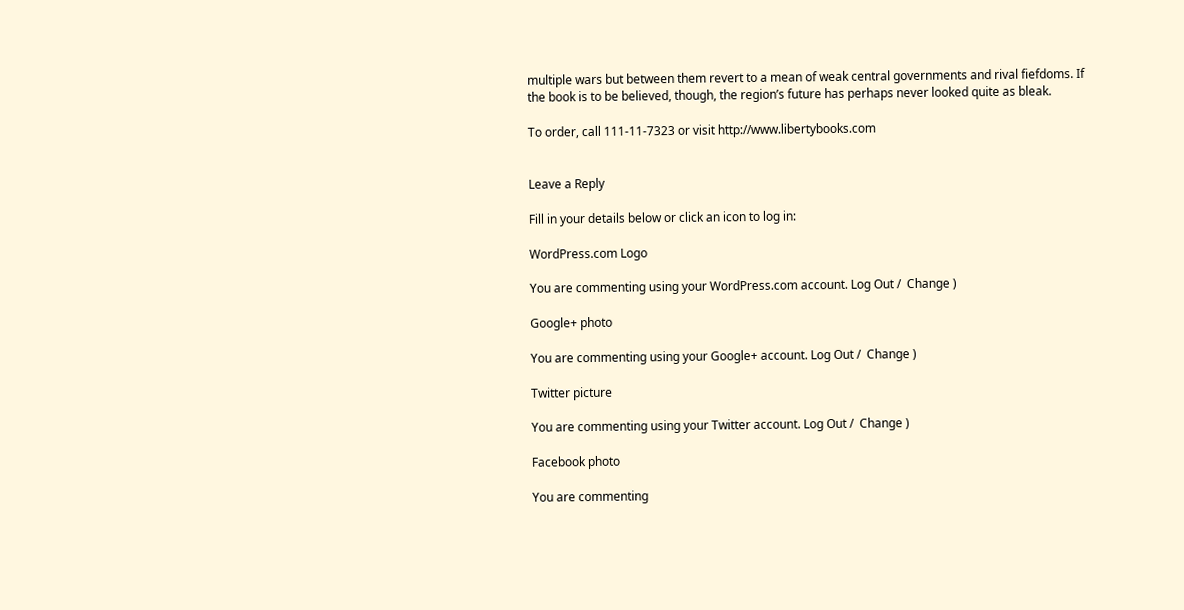multiple wars but between them revert to a mean of weak central governments and rival fiefdoms. If the book is to be believed, though, the region’s future has perhaps never looked quite as bleak.

To order, call 111-11-7323 or visit http://www.libertybooks.com


Leave a Reply

Fill in your details below or click an icon to log in:

WordPress.com Logo

You are commenting using your WordPress.com account. Log Out /  Change )

Google+ photo

You are commenting using your Google+ account. Log Out /  Change )

Twitter picture

You are commenting using your Twitter account. Log Out /  Change )

Facebook photo

You are commenting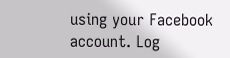using your Facebook account. Log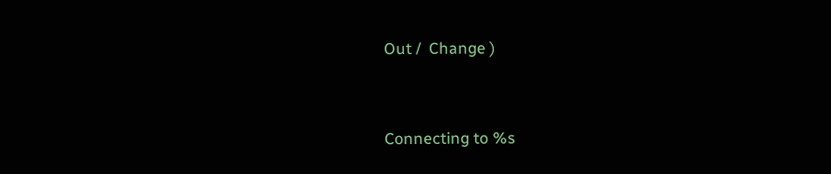Out /  Change )


Connecting to %s